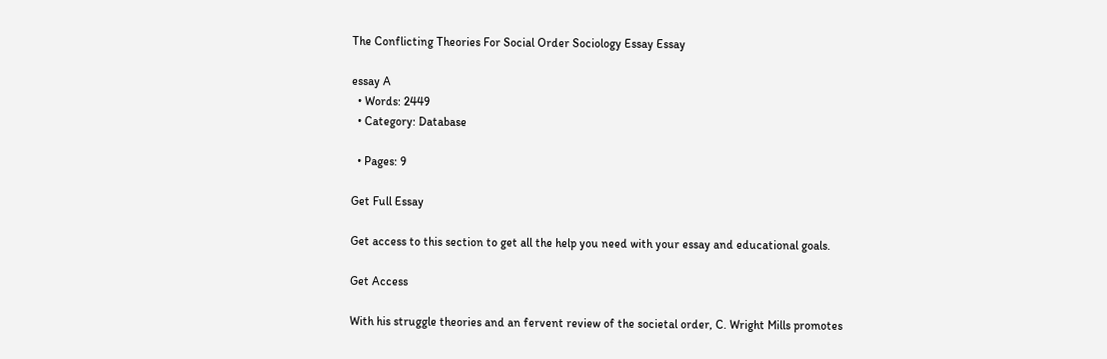The Conflicting Theories For Social Order Sociology Essay Essay

essay A
  • Words: 2449
  • Category: Database

  • Pages: 9

Get Full Essay

Get access to this section to get all the help you need with your essay and educational goals.

Get Access

With his struggle theories and an fervent review of the societal order, C. Wright Mills promotes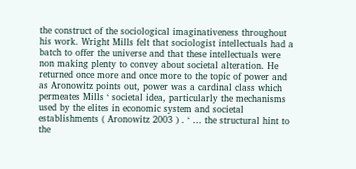the construct of the sociological imaginativeness throughout his work. Wright Mills felt that sociologist intellectuals had a batch to offer the universe and that these intellectuals were non making plenty to convey about societal alteration. He returned once more and once more to the topic of power and as Aronowitz points out, power was a cardinal class which permeates Mills ‘ societal idea, particularly the mechanisms used by the elites in economic system and societal establishments ( Aronowitz 2003 ) . ‘ … the structural hint to the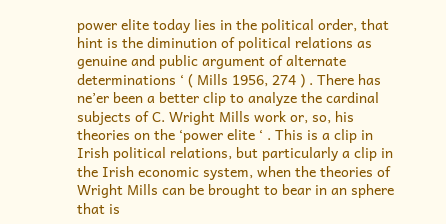power elite today lies in the political order, that hint is the diminution of political relations as genuine and public argument of alternate determinations ‘ ( Mills 1956, 274 ) . There has ne’er been a better clip to analyze the cardinal subjects of C. Wright Mills work or, so, his theories on the ‘power elite ‘ . This is a clip in Irish political relations, but particularly a clip in the Irish economic system, when the theories of Wright Mills can be brought to bear in an sphere that is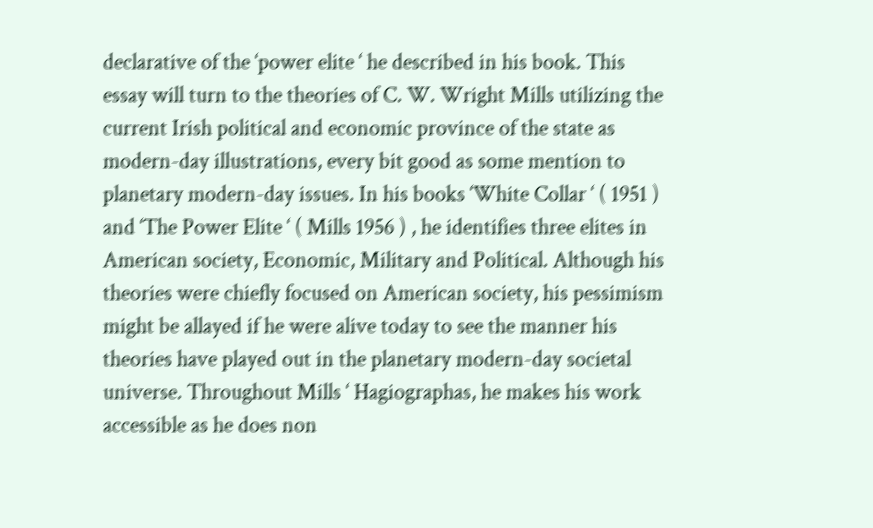declarative of the ‘power elite ‘ he described in his book. This essay will turn to the theories of C. W. Wright Mills utilizing the current Irish political and economic province of the state as modern-day illustrations, every bit good as some mention to planetary modern-day issues. In his books ‘White Collar ‘ ( 1951 ) and ‘The Power Elite ‘ ( Mills 1956 ) , he identifies three elites in American society, Economic, Military and Political. Although his theories were chiefly focused on American society, his pessimism might be allayed if he were alive today to see the manner his theories have played out in the planetary modern-day societal universe. Throughout Mills ‘ Hagiographas, he makes his work accessible as he does non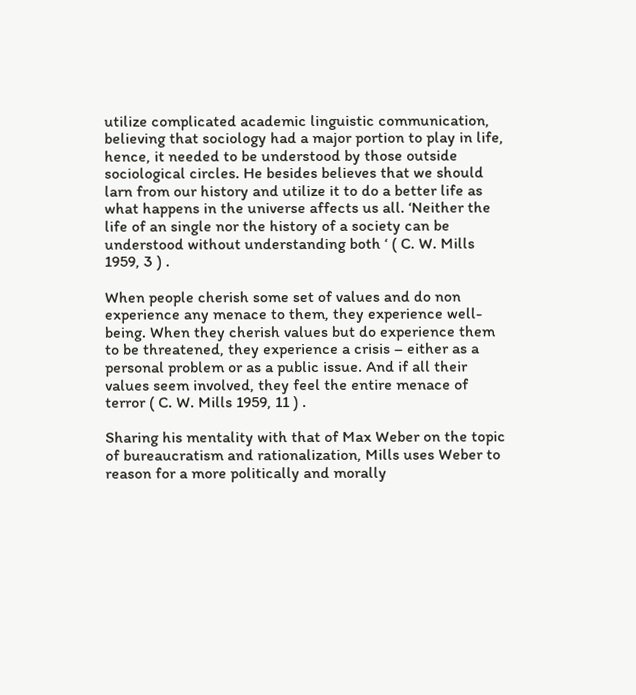utilize complicated academic linguistic communication, believing that sociology had a major portion to play in life, hence, it needed to be understood by those outside sociological circles. He besides believes that we should larn from our history and utilize it to do a better life as what happens in the universe affects us all. ‘Neither the life of an single nor the history of a society can be understood without understanding both ‘ ( C. W. Mills 1959, 3 ) .

When people cherish some set of values and do non experience any menace to them, they experience well-being. When they cherish values but do experience them to be threatened, they experience a crisis – either as a personal problem or as a public issue. And if all their values seem involved, they feel the entire menace of terror ( C. W. Mills 1959, 11 ) .

Sharing his mentality with that of Max Weber on the topic of bureaucratism and rationalization, Mills uses Weber to reason for a more politically and morally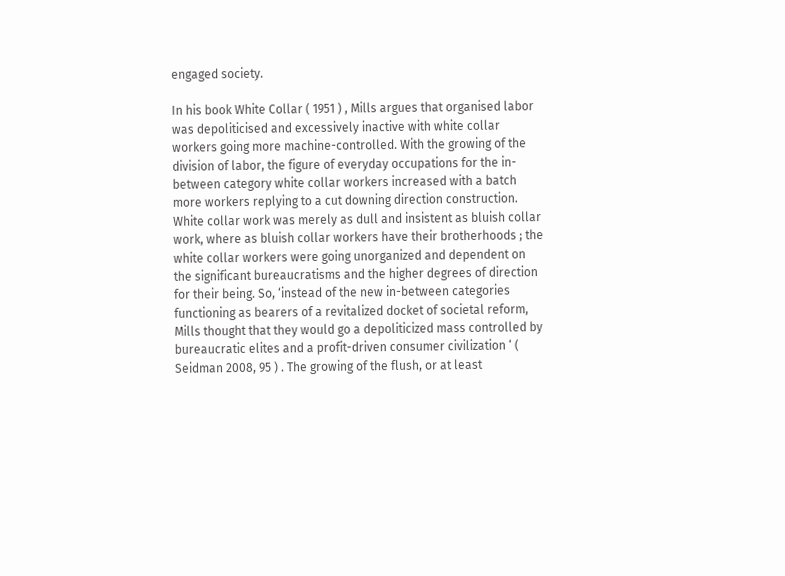engaged society.

In his book White Collar ( 1951 ) , Mills argues that organised labor was depoliticised and excessively inactive with white collar workers going more machine-controlled. With the growing of the division of labor, the figure of everyday occupations for the in-between category white collar workers increased with a batch more workers replying to a cut downing direction construction. White collar work was merely as dull and insistent as bluish collar work, where as bluish collar workers have their brotherhoods ; the white collar workers were going unorganized and dependent on the significant bureaucratisms and the higher degrees of direction for their being. So, ‘instead of the new in-between categories functioning as bearers of a revitalized docket of societal reform, Mills thought that they would go a depoliticized mass controlled by bureaucratic elites and a profit-driven consumer civilization ‘ ( Seidman 2008, 95 ) . The growing of the flush, or at least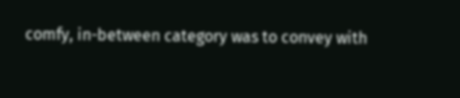comfy, in-between category was to convey with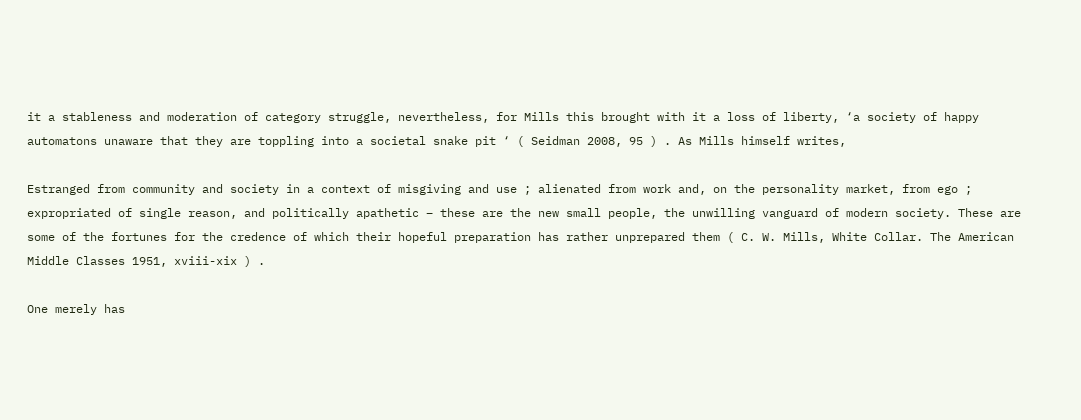it a stableness and moderation of category struggle, nevertheless, for Mills this brought with it a loss of liberty, ‘a society of happy automatons unaware that they are toppling into a societal snake pit ‘ ( Seidman 2008, 95 ) . As Mills himself writes,

Estranged from community and society in a context of misgiving and use ; alienated from work and, on the personality market, from ego ; expropriated of single reason, and politically apathetic – these are the new small people, the unwilling vanguard of modern society. These are some of the fortunes for the credence of which their hopeful preparation has rather unprepared them ( C. W. Mills, White Collar. The American Middle Classes 1951, xviii-xix ) .

One merely has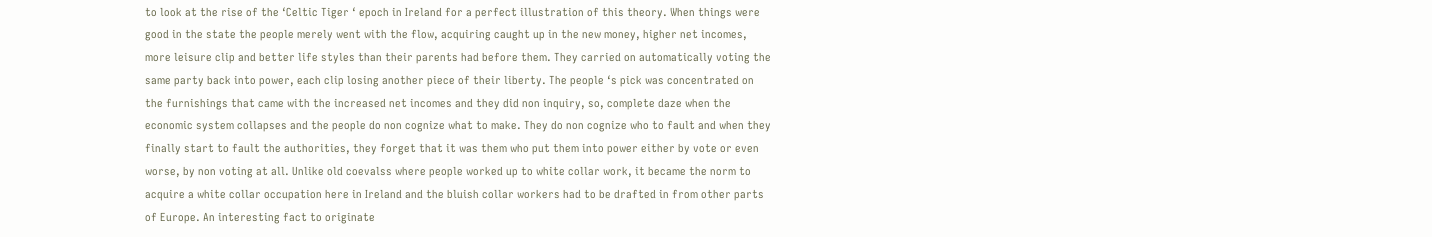to look at the rise of the ‘Celtic Tiger ‘ epoch in Ireland for a perfect illustration of this theory. When things were good in the state the people merely went with the flow, acquiring caught up in the new money, higher net incomes, more leisure clip and better life styles than their parents had before them. They carried on automatically voting the same party back into power, each clip losing another piece of their liberty. The people ‘s pick was concentrated on the furnishings that came with the increased net incomes and they did non inquiry, so, complete daze when the economic system collapses and the people do non cognize what to make. They do non cognize who to fault and when they finally start to fault the authorities, they forget that it was them who put them into power either by vote or even worse, by non voting at all. Unlike old coevalss where people worked up to white collar work, it became the norm to acquire a white collar occupation here in Ireland and the bluish collar workers had to be drafted in from other parts of Europe. An interesting fact to originate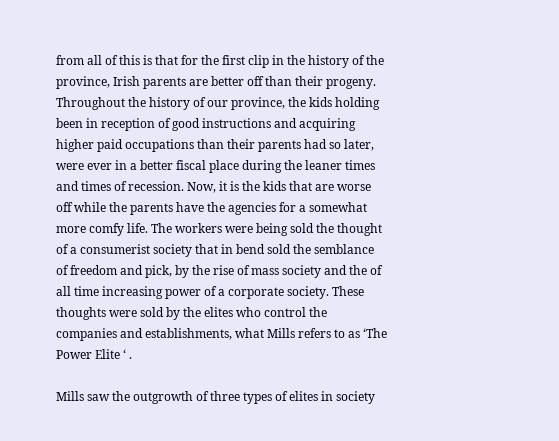from all of this is that for the first clip in the history of the province, Irish parents are better off than their progeny. Throughout the history of our province, the kids holding been in reception of good instructions and acquiring higher paid occupations than their parents had so later, were ever in a better fiscal place during the leaner times and times of recession. Now, it is the kids that are worse off while the parents have the agencies for a somewhat more comfy life. The workers were being sold the thought of a consumerist society that in bend sold the semblance of freedom and pick, by the rise of mass society and the of all time increasing power of a corporate society. These thoughts were sold by the elites who control the companies and establishments, what Mills refers to as ‘The Power Elite ‘ .

Mills saw the outgrowth of three types of elites in society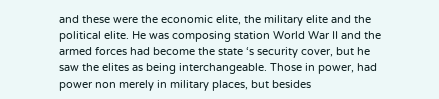and these were the economic elite, the military elite and the political elite. He was composing station World War II and the armed forces had become the state ‘s security cover, but he saw the elites as being interchangeable. Those in power, had power non merely in military places, but besides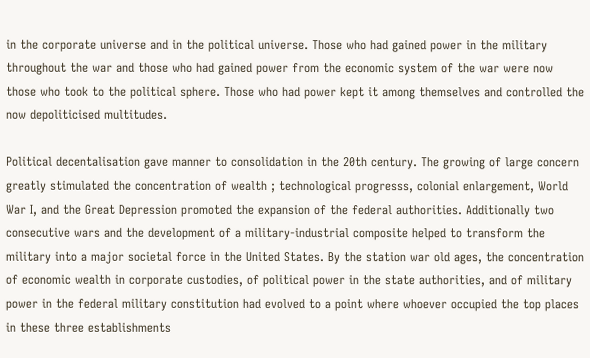in the corporate universe and in the political universe. Those who had gained power in the military throughout the war and those who had gained power from the economic system of the war were now those who took to the political sphere. Those who had power kept it among themselves and controlled the now depoliticised multitudes.

Political decentalisation gave manner to consolidation in the 20th century. The growing of large concern greatly stimulated the concentration of wealth ; technological progresss, colonial enlargement, World War I, and the Great Depression promoted the expansion of the federal authorities. Additionally two consecutive wars and the development of a military-industrial composite helped to transform the military into a major societal force in the United States. By the station war old ages, the concentration of economic wealth in corporate custodies, of political power in the state authorities, and of military power in the federal military constitution had evolved to a point where whoever occupied the top places in these three establishments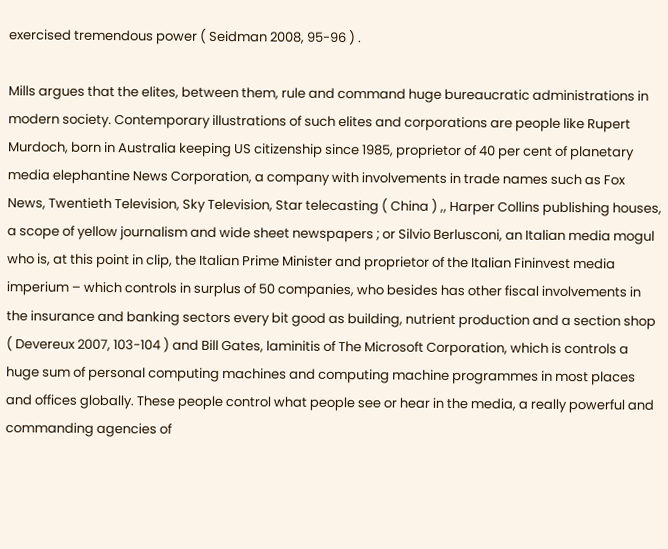exercised tremendous power ( Seidman 2008, 95-96 ) .

Mills argues that the elites, between them, rule and command huge bureaucratic administrations in modern society. Contemporary illustrations of such elites and corporations are people like Rupert Murdoch, born in Australia keeping US citizenship since 1985, proprietor of 40 per cent of planetary media elephantine News Corporation, a company with involvements in trade names such as Fox News, Twentieth Television, Sky Television, Star telecasting ( China ) ,, Harper Collins publishing houses, a scope of yellow journalism and wide sheet newspapers ; or Silvio Berlusconi, an Italian media mogul who is, at this point in clip, the Italian Prime Minister and proprietor of the Italian Fininvest media imperium – which controls in surplus of 50 companies, who besides has other fiscal involvements in the insurance and banking sectors every bit good as building, nutrient production and a section shop ( Devereux 2007, 103-104 ) and Bill Gates, laminitis of The Microsoft Corporation, which is controls a huge sum of personal computing machines and computing machine programmes in most places and offices globally. These people control what people see or hear in the media, a really powerful and commanding agencies of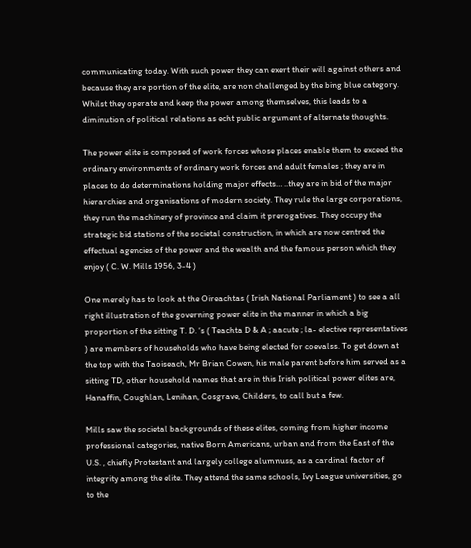communicating today. With such power they can exert their will against others and because they are portion of the elite, are non challenged by the bing blue category. Whilst they operate and keep the power among themselves, this leads to a diminution of political relations as echt public argument of alternate thoughts.

The power elite is composed of work forces whose places enable them to exceed the ordinary environments of ordinary work forces and adult females ; they are in places to do determinations holding major effects… ..they are in bid of the major hierarchies and organisations of modern society. They rule the large corporations, they run the machinery of province and claim it prerogatives. They occupy the strategic bid stations of the societal construction, in which are now centred the effectual agencies of the power and the wealth and the famous person which they enjoy ( C. W. Mills 1956, 3-4 )

One merely has to look at the Oireachtas ( Irish National Parliament ) to see a all right illustration of the governing power elite in the manner in which a big proportion of the sitting T. D. ‘s ( Teachta D & A ; aacute ; la- elective representatives ) are members of households who have being elected for coevalss. To get down at the top with the Taoiseach, Mr Brian Cowen, his male parent before him served as a sitting TD, other household names that are in this Irish political power elites are, Hanaffin, Coughlan, Lenihan, Cosgrave, Childers, to call but a few.

Mills saw the societal backgrounds of these elites, coming from higher income professional categories, native Born Americans, urban and from the East of the U.S. , chiefly Protestant and largely college alumnuss, as a cardinal factor of integrity among the elite. They attend the same schools, Ivy League universities, go to the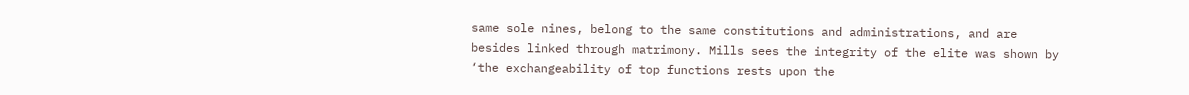same sole nines, belong to the same constitutions and administrations, and are besides linked through matrimony. Mills sees the integrity of the elite was shown by ‘the exchangeability of top functions rests upon the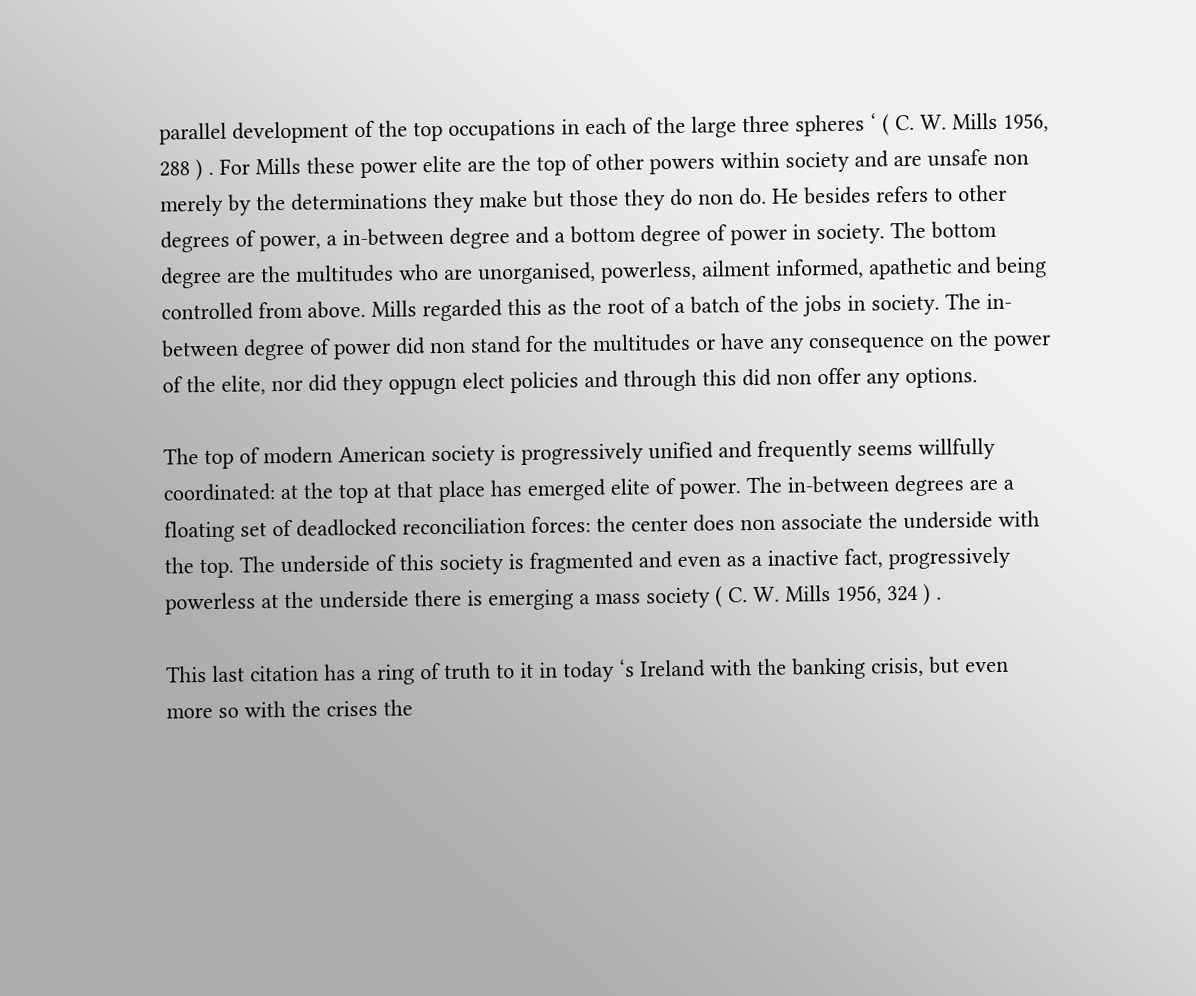parallel development of the top occupations in each of the large three spheres ‘ ( C. W. Mills 1956, 288 ) . For Mills these power elite are the top of other powers within society and are unsafe non merely by the determinations they make but those they do non do. He besides refers to other degrees of power, a in-between degree and a bottom degree of power in society. The bottom degree are the multitudes who are unorganised, powerless, ailment informed, apathetic and being controlled from above. Mills regarded this as the root of a batch of the jobs in society. The in-between degree of power did non stand for the multitudes or have any consequence on the power of the elite, nor did they oppugn elect policies and through this did non offer any options.

The top of modern American society is progressively unified and frequently seems willfully coordinated: at the top at that place has emerged elite of power. The in-between degrees are a floating set of deadlocked reconciliation forces: the center does non associate the underside with the top. The underside of this society is fragmented and even as a inactive fact, progressively powerless at the underside there is emerging a mass society ( C. W. Mills 1956, 324 ) .

This last citation has a ring of truth to it in today ‘s Ireland with the banking crisis, but even more so with the crises the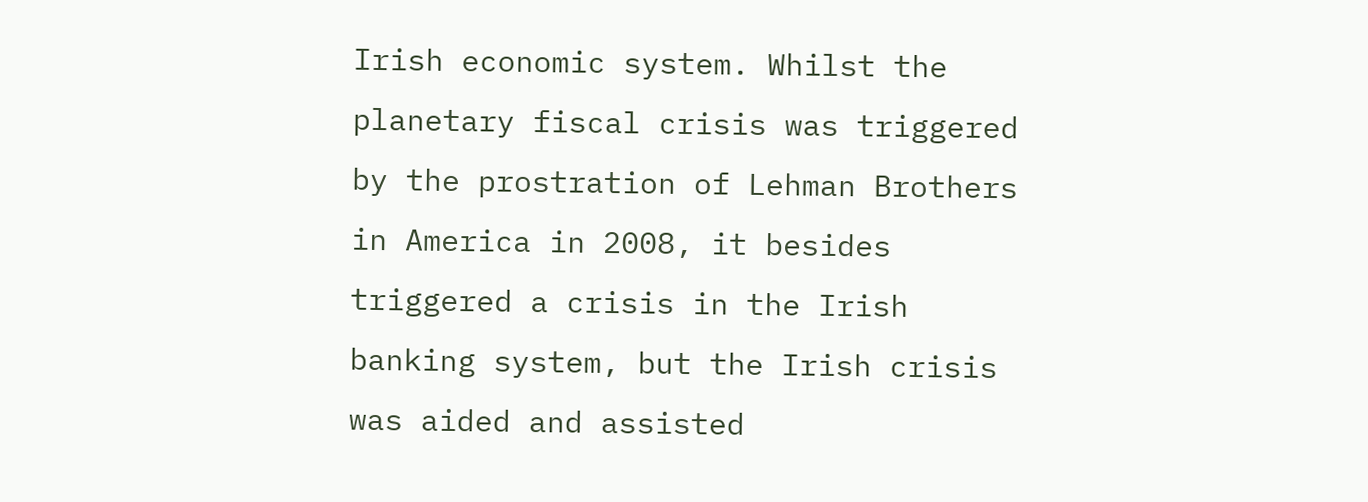Irish economic system. Whilst the planetary fiscal crisis was triggered by the prostration of Lehman Brothers in America in 2008, it besides triggered a crisis in the Irish banking system, but the Irish crisis was aided and assisted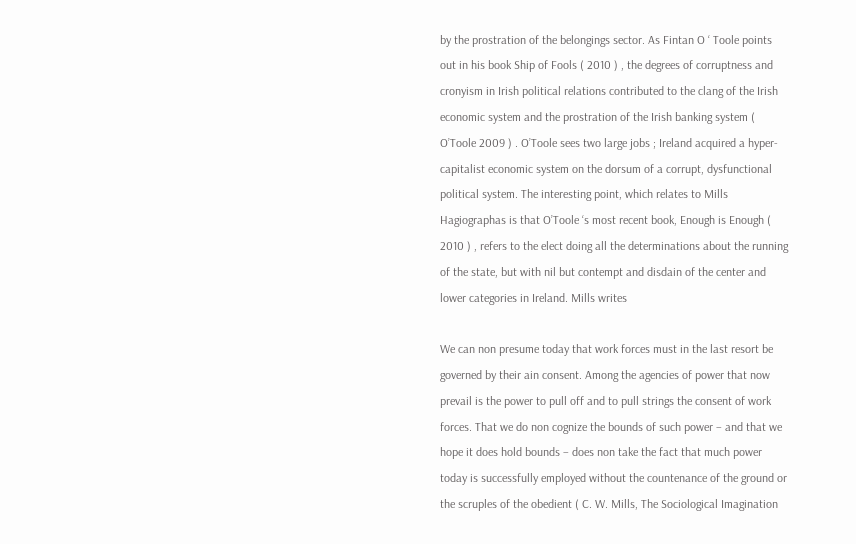by the prostration of the belongings sector. As Fintan O ‘ Toole points out in his book Ship of Fools ( 2010 ) , the degrees of corruptness and cronyism in Irish political relations contributed to the clang of the Irish economic system and the prostration of the Irish banking system ( O’Toole 2009 ) . O’Toole sees two large jobs ; Ireland acquired a hyper-capitalist economic system on the dorsum of a corrupt, dysfunctional political system. The interesting point, which relates to Mills Hagiographas is that O’Toole ‘s most recent book, Enough is Enough ( 2010 ) , refers to the elect doing all the determinations about the running of the state, but with nil but contempt and disdain of the center and lower categories in Ireland. Mills writes

We can non presume today that work forces must in the last resort be governed by their ain consent. Among the agencies of power that now prevail is the power to pull off and to pull strings the consent of work forces. That we do non cognize the bounds of such power – and that we hope it does hold bounds – does non take the fact that much power today is successfully employed without the countenance of the ground or the scruples of the obedient ( C. W. Mills, The Sociological Imagination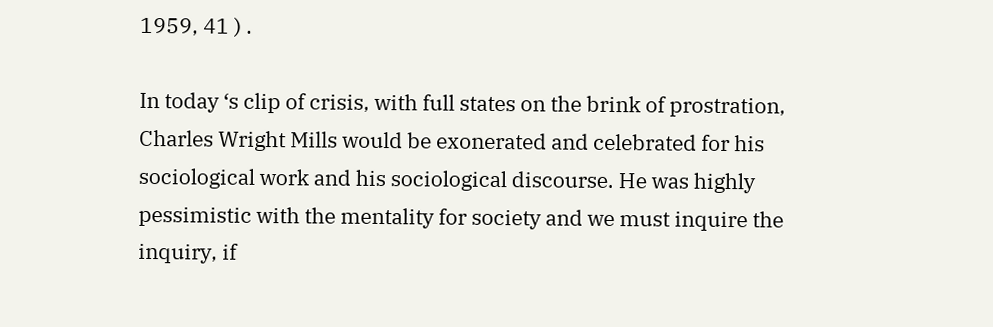1959, 41 ) .

In today ‘s clip of crisis, with full states on the brink of prostration, Charles Wright Mills would be exonerated and celebrated for his sociological work and his sociological discourse. He was highly pessimistic with the mentality for society and we must inquire the inquiry, if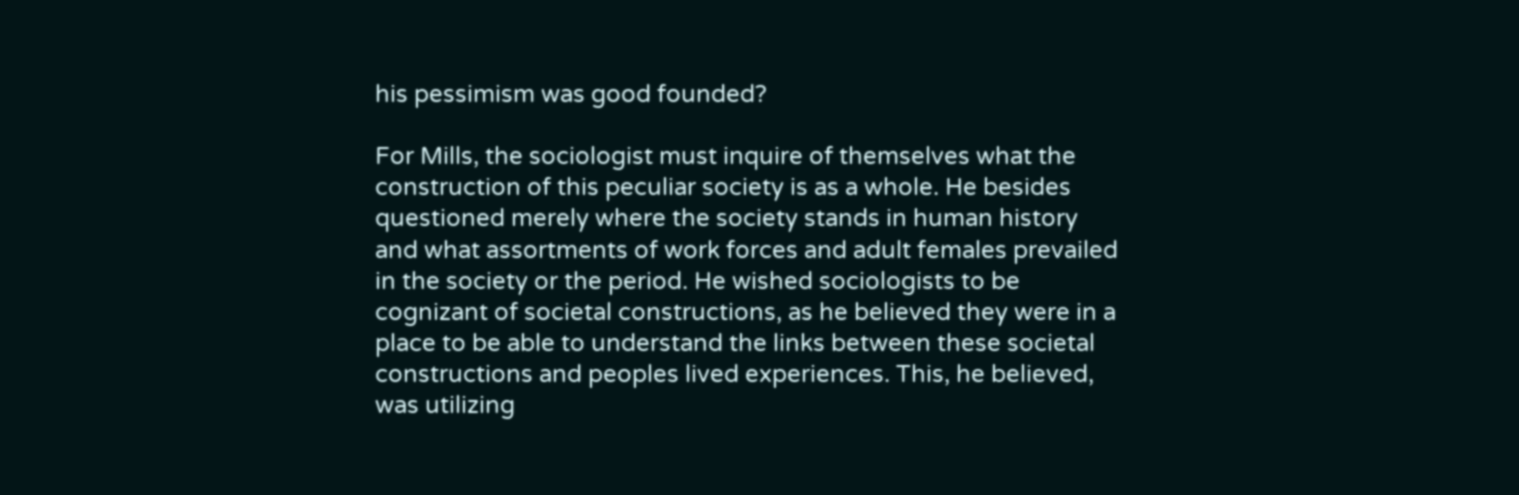his pessimism was good founded?

For Mills, the sociologist must inquire of themselves what the construction of this peculiar society is as a whole. He besides questioned merely where the society stands in human history and what assortments of work forces and adult females prevailed in the society or the period. He wished sociologists to be cognizant of societal constructions, as he believed they were in a place to be able to understand the links between these societal constructions and peoples lived experiences. This, he believed, was utilizing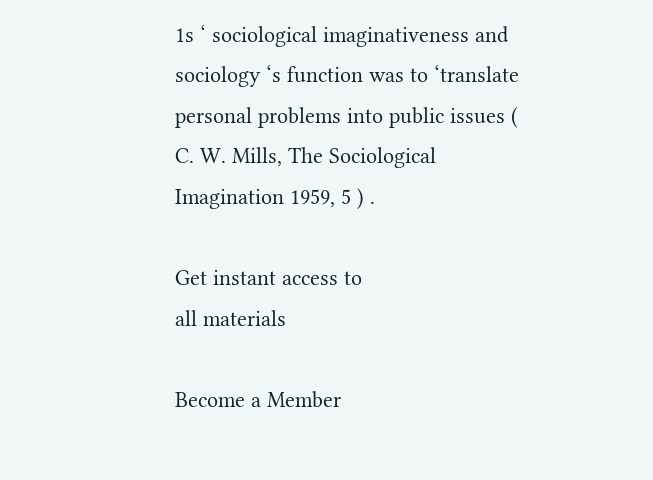1s ‘ sociological imaginativeness and sociology ‘s function was to ‘translate personal problems into public issues ( C. W. Mills, The Sociological Imagination 1959, 5 ) .

Get instant access to
all materials

Become a Member